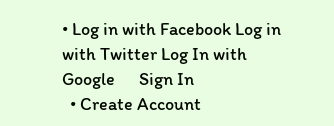• Log in with Facebook Log in with Twitter Log In with Google      Sign In
  • Create Account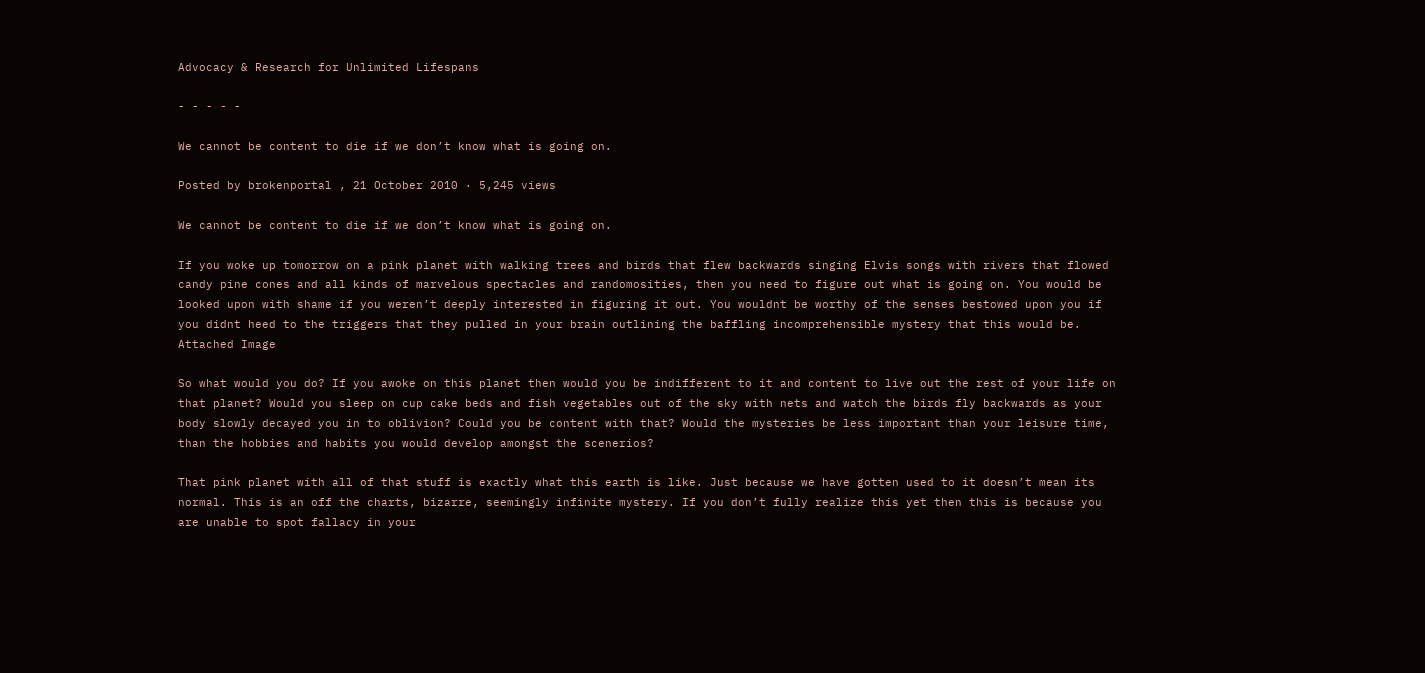Advocacy & Research for Unlimited Lifespans

- - - - -

We cannot be content to die if we don’t know what is going on.

Posted by brokenportal , 21 October 2010 · 5,245 views

We cannot be content to die if we don’t know what is going on.

If you woke up tomorrow on a pink planet with walking trees and birds that flew backwards singing Elvis songs with rivers that flowed candy pine cones and all kinds of marvelous spectacles and randomosities, then you need to figure out what is going on. You would be looked upon with shame if you weren’t deeply interested in figuring it out. You wouldnt be worthy of the senses bestowed upon you if you didnt heed to the triggers that they pulled in your brain outlining the baffling incomprehensible mystery that this would be. Attached Image

So what would you do? If you awoke on this planet then would you be indifferent to it and content to live out the rest of your life on that planet? Would you sleep on cup cake beds and fish vegetables out of the sky with nets and watch the birds fly backwards as your body slowly decayed you in to oblivion? Could you be content with that? Would the mysteries be less important than your leisure time, than the hobbies and habits you would develop amongst the scenerios?

That pink planet with all of that stuff is exactly what this earth is like. Just because we have gotten used to it doesn’t mean its normal. This is an off the charts, bizarre, seemingly infinite mystery. If you don’t fully realize this yet then this is because you are unable to spot fallacy in your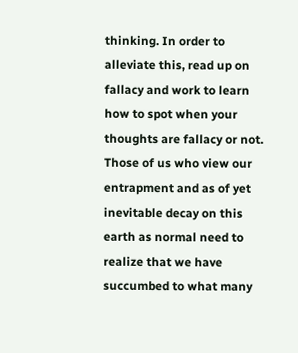thinking. In order to alleviate this, read up on fallacy and work to learn how to spot when your thoughts are fallacy or not. Those of us who view our entrapment and as of yet inevitable decay on this earth as normal need to realize that we have succumbed to what many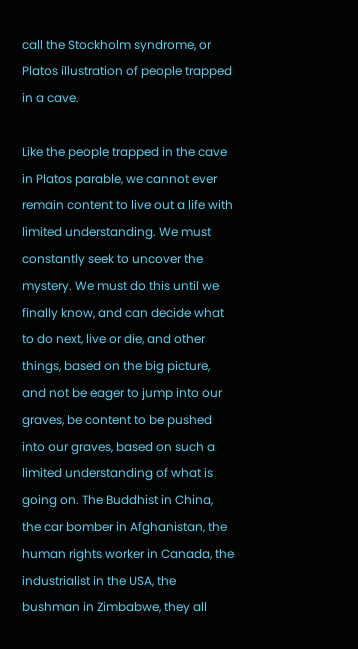call the Stockholm syndrome, or Platos illustration of people trapped in a cave.

Like the people trapped in the cave in Platos parable, we cannot ever remain content to live out a life with limited understanding. We must constantly seek to uncover the mystery. We must do this until we finally know, and can decide what to do next, live or die, and other things, based on the big picture, and not be eager to jump into our graves, be content to be pushed into our graves, based on such a limited understanding of what is going on. The Buddhist in China, the car bomber in Afghanistan, the human rights worker in Canada, the industrialist in the USA, the bushman in Zimbabwe, they all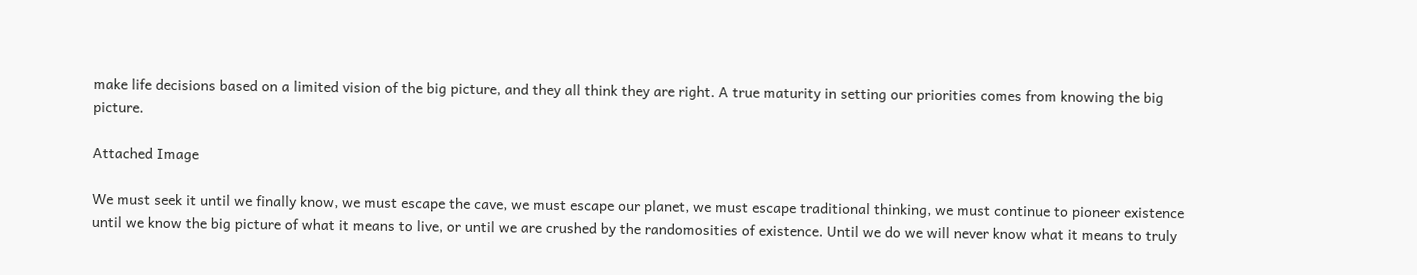make life decisions based on a limited vision of the big picture, and they all think they are right. A true maturity in setting our priorities comes from knowing the big picture.

Attached Image

We must seek it until we finally know, we must escape the cave, we must escape our planet, we must escape traditional thinking, we must continue to pioneer existence until we know the big picture of what it means to live, or until we are crushed by the randomosities of existence. Until we do we will never know what it means to truly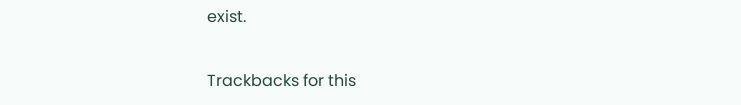exist.

Trackbacks for this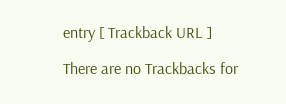entry [ Trackback URL ]

There are no Trackbacks for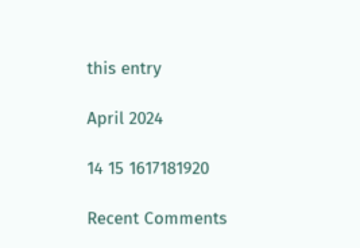this entry

April 2024

14 15 1617181920

Recent Comments